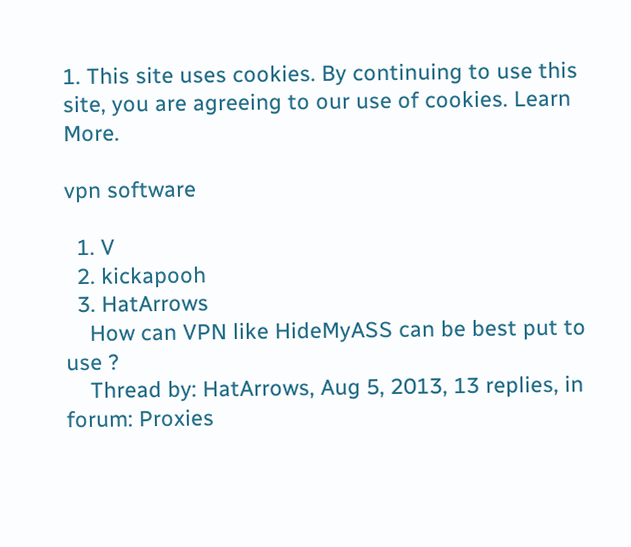1. This site uses cookies. By continuing to use this site, you are agreeing to our use of cookies. Learn More.

vpn software

  1. V
  2. kickapooh
  3. HatArrows
    How can VPN like HideMyASS can be best put to use ?
    Thread by: HatArrows, Aug 5, 2013, 13 replies, in forum: Proxies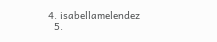4. isabellamelendez
  5.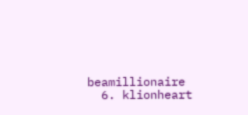beamillionaire
  6. klionheart